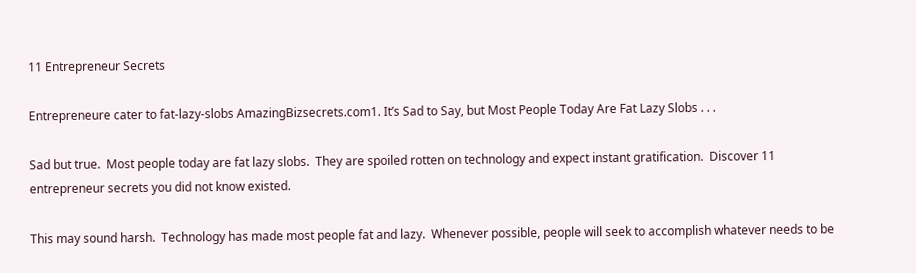11 Entrepreneur Secrets

Entrepreneure cater to fat-lazy-slobs AmazingBizsecrets.com1. It’s Sad to Say, but Most People Today Are Fat Lazy Slobs . . .

Sad but true.  Most people today are fat lazy slobs.  They are spoiled rotten on technology and expect instant gratification.  Discover 11 entrepreneur secrets you did not know existed.

This may sound harsh.  Technology has made most people fat and lazy.  Whenever possible, people will seek to accomplish whatever needs to be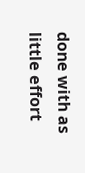done with as little effort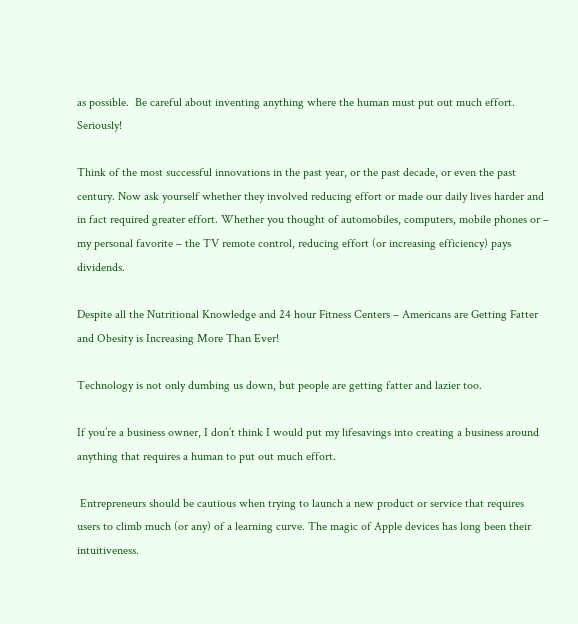as possible.  Be careful about inventing anything where the human must put out much effort.  Seriously!

Think of the most successful innovations in the past year, or the past decade, or even the past century. Now ask yourself whether they involved reducing effort or made our daily lives harder and in fact required greater effort. Whether you thought of automobiles, computers, mobile phones or – my personal favorite – the TV remote control, reducing effort (or increasing efficiency) pays dividends.

Despite all the Nutritional Knowledge and 24 hour Fitness Centers – Americans are Getting Fatter and Obesity is Increasing More Than Ever!

Technology is not only dumbing us down, but people are getting fatter and lazier too.

If you’re a business owner, I don’t think I would put my lifesavings into creating a business around anything that requires a human to put out much effort.

 Entrepreneurs should be cautious when trying to launch a new product or service that requires users to climb much (or any) of a learning curve. The magic of Apple devices has long been their intuitiveness.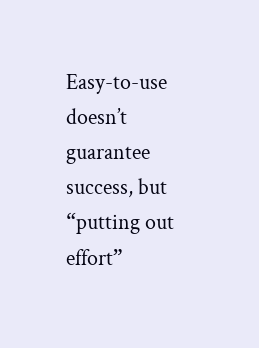Easy-to-use doesn’t guarantee success, but “putting out effort”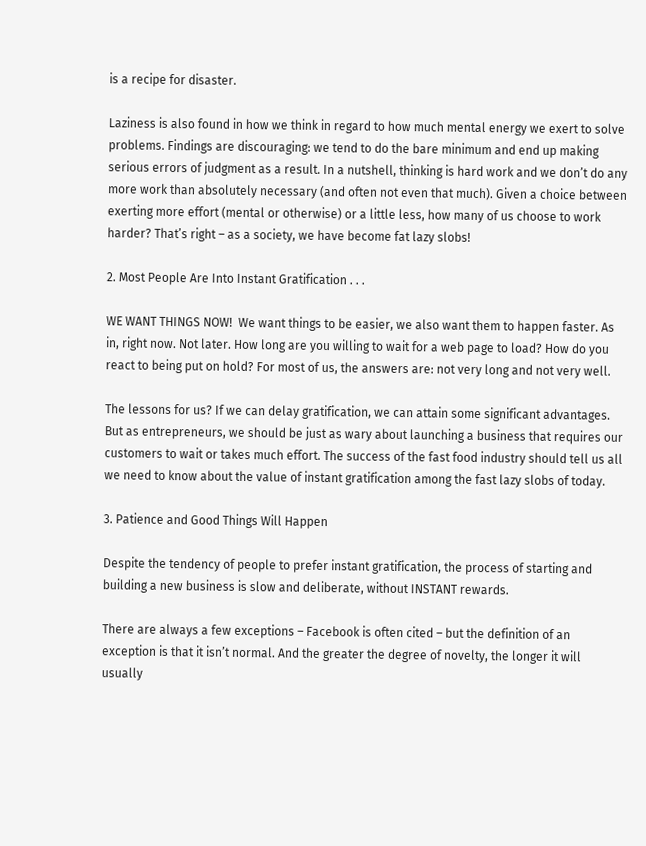is a recipe for disaster.

Laziness is also found in how we think in regard to how much mental energy we exert to solve problems. Findings are discouraging: we tend to do the bare minimum and end up making serious errors of judgment as a result. In a nutshell, thinking is hard work and we don’t do any more work than absolutely necessary (and often not even that much). Given a choice between exerting more effort (mental or otherwise) or a little less, how many of us choose to work harder? That’s right – as a society, we have become fat lazy slobs!

2. Most People Are Into Instant Gratification . . .

WE WANT THINGS NOW!  We want things to be easier, we also want them to happen faster. As in, right now. Not later. How long are you willing to wait for a web page to load? How do you react to being put on hold? For most of us, the answers are: not very long and not very well.

The lessons for us? If we can delay gratification, we can attain some significant advantages. But as entrepreneurs, we should be just as wary about launching a business that requires our customers to wait or takes much effort. The success of the fast food industry should tell us all we need to know about the value of instant gratification among the fast lazy slobs of today.

3. Patience and Good Things Will Happen

Despite the tendency of people to prefer instant gratification, the process of starting and building a new business is slow and deliberate, without INSTANT rewards.

There are always a few exceptions – Facebook is often cited – but the definition of an exception is that it isn’t normal. And the greater the degree of novelty, the longer it will usually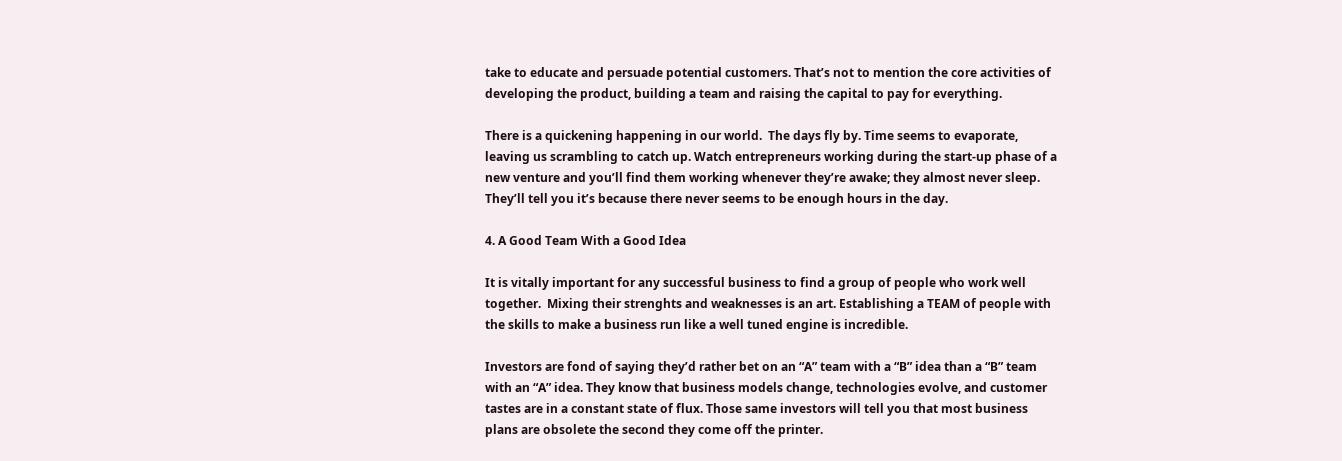take to educate and persuade potential customers. That’s not to mention the core activities of developing the product, building a team and raising the capital to pay for everything.

There is a quickening happening in our world.  The days fly by. Time seems to evaporate, leaving us scrambling to catch up. Watch entrepreneurs working during the start-up phase of a new venture and you’ll find them working whenever they’re awake; they almost never sleep. They’ll tell you it’s because there never seems to be enough hours in the day.

4. A Good Team With a Good Idea

It is vitally important for any successful business to find a group of people who work well together.  Mixing their strenghts and weaknesses is an art. Establishing a TEAM of people with the skills to make a business run like a well tuned engine is incredible.

Investors are fond of saying they’d rather bet on an “A” team with a “B” idea than a “B” team with an “A” idea. They know that business models change, technologies evolve, and customer tastes are in a constant state of flux. Those same investors will tell you that most business plans are obsolete the second they come off the printer.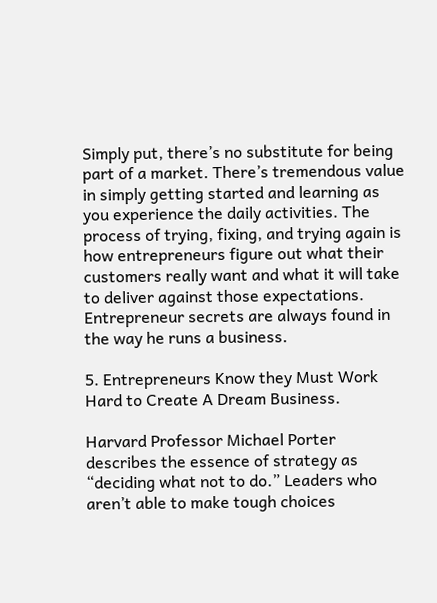Simply put, there’s no substitute for being part of a market. There’s tremendous value in simply getting started and learning as you experience the daily activities. The process of trying, fixing, and trying again is how entrepreneurs figure out what their customers really want and what it will take to deliver against those expectations.  Entrepreneur secrets are always found in the way he runs a business.

5. Entrepreneurs Know they Must Work Hard to Create A Dream Business.

Harvard Professor Michael Porter describes the essence of strategy as “deciding what not to do.” Leaders who aren’t able to make tough choices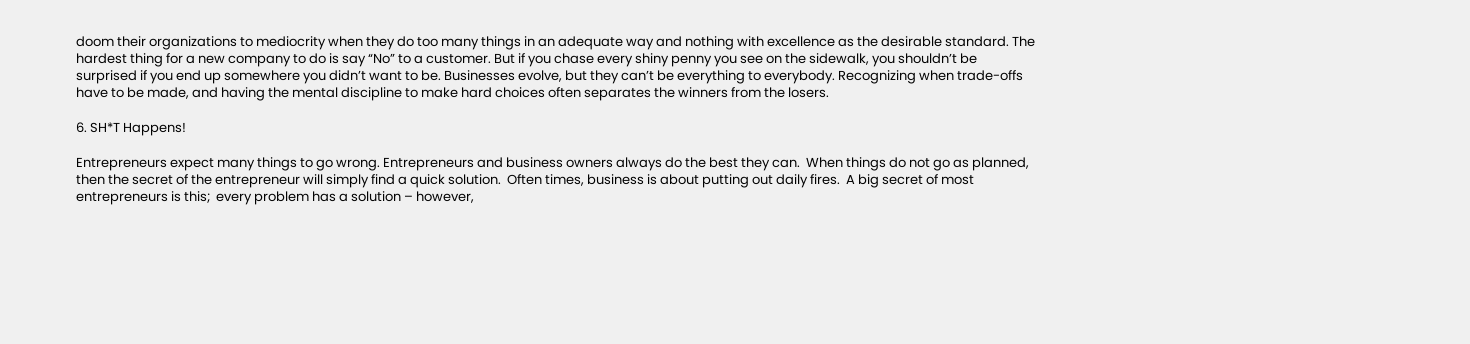doom their organizations to mediocrity when they do too many things in an adequate way and nothing with excellence as the desirable standard. The hardest thing for a new company to do is say “No” to a customer. But if you chase every shiny penny you see on the sidewalk, you shouldn’t be surprised if you end up somewhere you didn’t want to be. Businesses evolve, but they can’t be everything to everybody. Recognizing when trade-offs have to be made, and having the mental discipline to make hard choices often separates the winners from the losers.

6. SH*T Happens!

Entrepreneurs expect many things to go wrong. Entrepreneurs and business owners always do the best they can.  When things do not go as planned, then the secret of the entrepreneur will simply find a quick solution.  Often times, business is about putting out daily fires.  A big secret of most entrepreneurs is this;  every problem has a solution – however,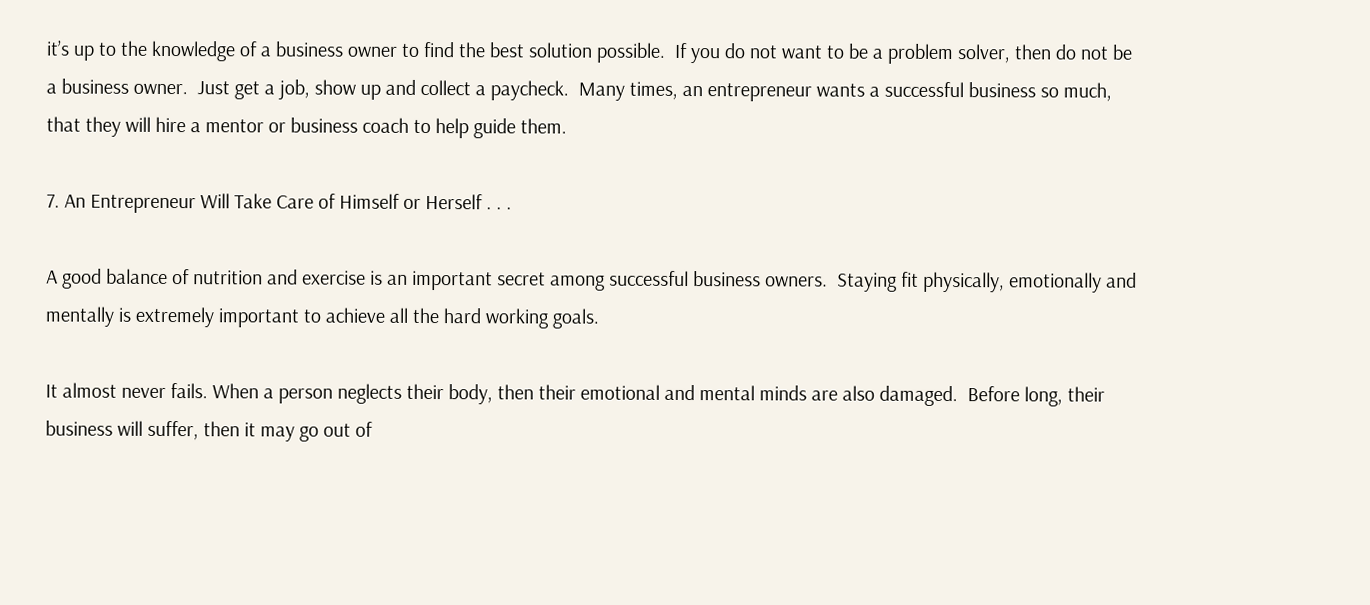it’s up to the knowledge of a business owner to find the best solution possible.  If you do not want to be a problem solver, then do not be a business owner.  Just get a job, show up and collect a paycheck.  Many times, an entrepreneur wants a successful business so much, that they will hire a mentor or business coach to help guide them.

7. An Entrepreneur Will Take Care of Himself or Herself . . .

A good balance of nutrition and exercise is an important secret among successful business owners.  Staying fit physically, emotionally and mentally is extremely important to achieve all the hard working goals.

It almost never fails. When a person neglects their body, then their emotional and mental minds are also damaged.  Before long, their business will suffer, then it may go out of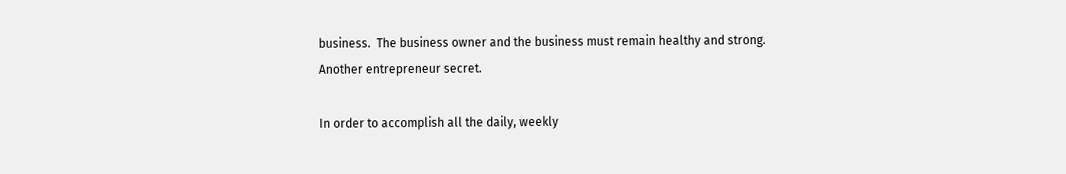business.  The business owner and the business must remain healthy and strong.  Another entrepreneur secret.

In order to accomplish all the daily, weekly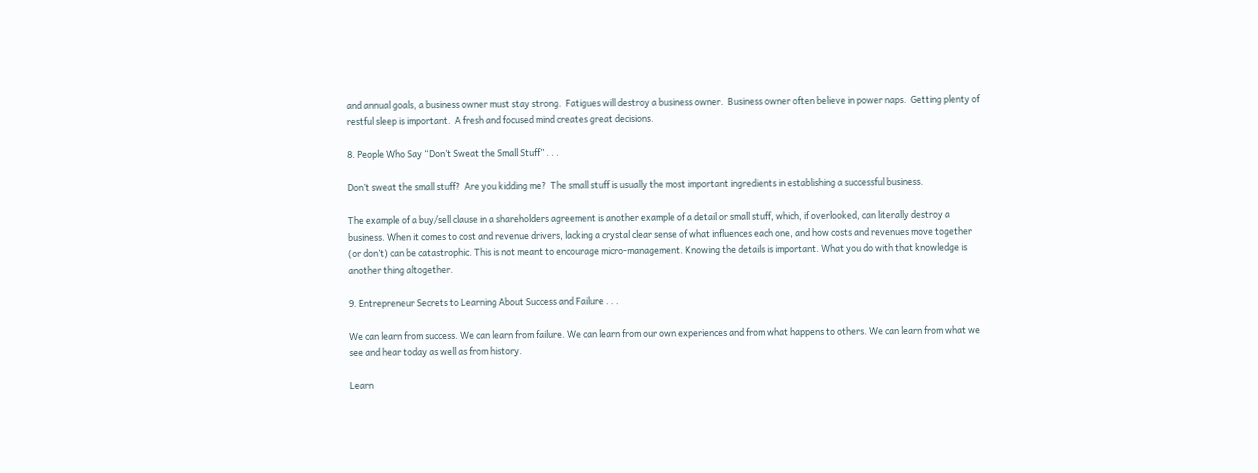and annual goals, a business owner must stay strong.  Fatigues will destroy a business owner.  Business owner often believe in power naps.  Getting plenty of restful sleep is important.  A fresh and focused mind creates great decisions.

8. People Who Say “Don’t Sweat the Small Stuff” . . .

Don’t sweat the small stuff?  Are you kidding me?  The small stuff is usually the most important ingredients in establishing a successful business.

The example of a buy/sell clause in a shareholders agreement is another example of a detail or small stuff, which, if overlooked, can literally destroy a business. When it comes to cost and revenue drivers, lacking a crystal clear sense of what influences each one, and how costs and revenues move together (or don’t) can be catastrophic. This is not meant to encourage micro-management. Knowing the details is important. What you do with that knowledge is another thing altogether.

9. Entrepreneur Secrets to Learning About Success and Failure . . .

We can learn from success. We can learn from failure. We can learn from our own experiences and from what happens to others. We can learn from what we see and hear today as well as from history.

Learn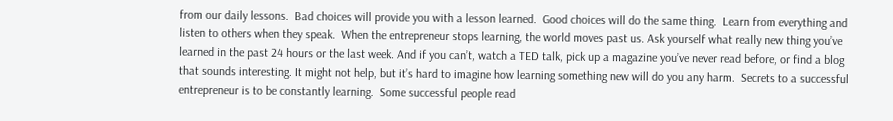from our daily lessons.  Bad choices will provide you with a lesson learned.  Good choices will do the same thing.  Learn from everything and listen to others when they speak.  When the entrepreneur stops learning, the world moves past us. Ask yourself what really new thing you’ve learned in the past 24 hours or the last week. And if you can’t, watch a TED talk, pick up a magazine you’ve never read before, or find a blog that sounds interesting. It might not help, but it’s hard to imagine how learning something new will do you any harm.  Secrets to a successful entrepreneur is to be constantly learning.  Some successful people read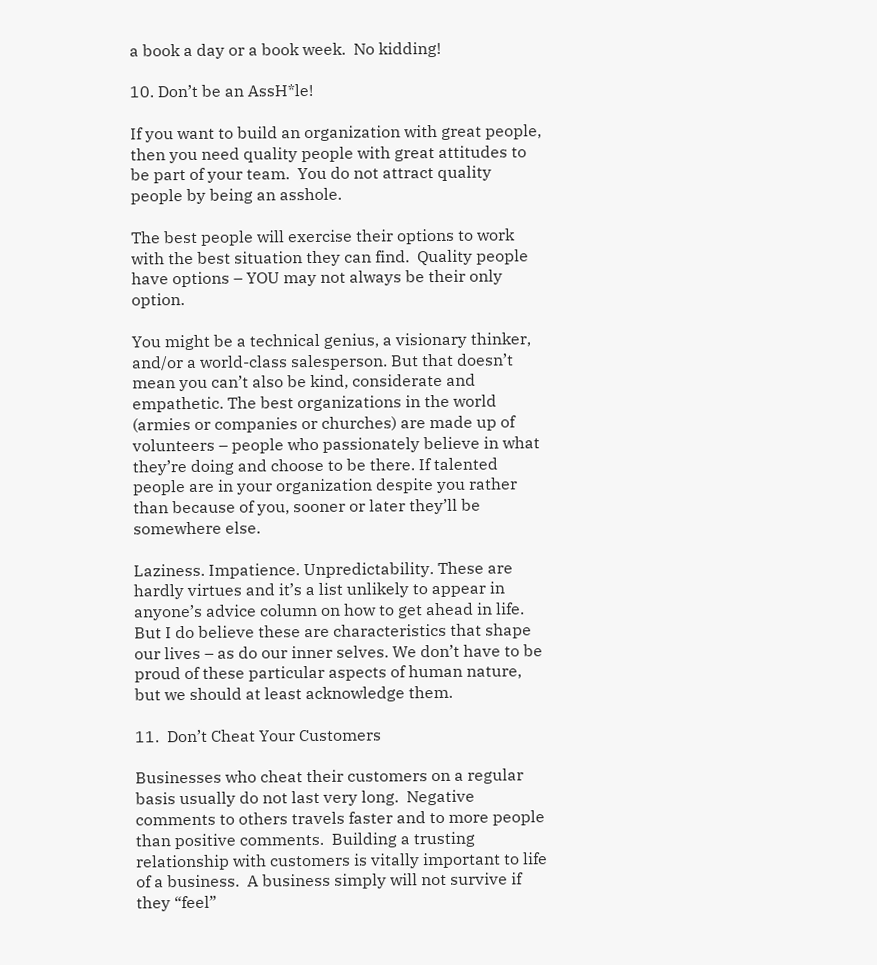a book a day or a book week.  No kidding!

10. Don’t be an AssH*le!

If you want to build an organization with great people, then you need quality people with great attitudes to be part of your team.  You do not attract quality people by being an asshole.

The best people will exercise their options to work with the best situation they can find.  Quality people have options – YOU may not always be their only option.

You might be a technical genius, a visionary thinker, and/or a world-class salesperson. But that doesn’t mean you can’t also be kind, considerate and empathetic. The best organizations in the world (armies or companies or churches) are made up of volunteers – people who passionately believe in what they’re doing and choose to be there. If talented people are in your organization despite you rather than because of you, sooner or later they’ll be somewhere else.

Laziness. Impatience. Unpredictability. These are hardly virtues and it’s a list unlikely to appear in anyone’s advice column on how to get ahead in life. But I do believe these are characteristics that shape our lives – as do our inner selves. We don’t have to be proud of these particular aspects of human nature, but we should at least acknowledge them.

11.  Don’t Cheat Your Customers

Businesses who cheat their customers on a regular basis usually do not last very long.  Negative comments to others travels faster and to more people than positive comments.  Building a trusting relationship with customers is vitally important to life of a business.  A business simply will not survive if they “feel”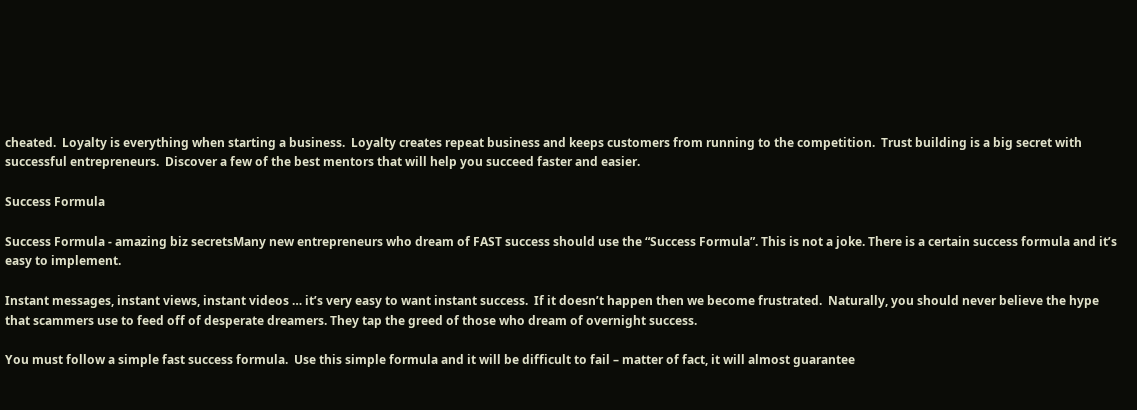cheated.  Loyalty is everything when starting a business.  Loyalty creates repeat business and keeps customers from running to the competition.  Trust building is a big secret with successful entrepreneurs.  Discover a few of the best mentors that will help you succeed faster and easier.

Success Formula

Success Formula - amazing biz secretsMany new entrepreneurs who dream of FAST success should use the “Success Formula”. This is not a joke. There is a certain success formula and it’s easy to implement.

Instant messages, instant views, instant videos … it’s very easy to want instant success.  If it doesn’t happen then we become frustrated.  Naturally, you should never believe the hype that scammers use to feed off of desperate dreamers. They tap the greed of those who dream of overnight success.

You must follow a simple fast success formula.  Use this simple formula and it will be difficult to fail – matter of fact, it will almost guarantee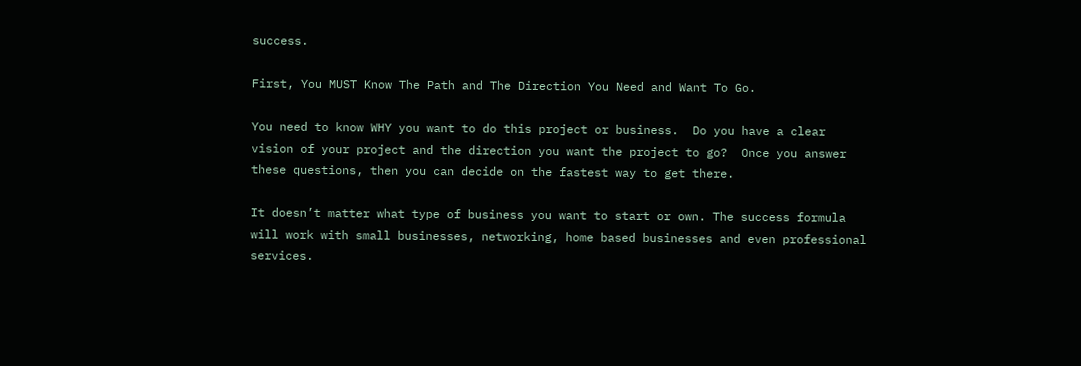success.

First, You MUST Know The Path and The Direction You Need and Want To Go.

You need to know WHY you want to do this project or business.  Do you have a clear vision of your project and the direction you want the project to go?  Once you answer these questions, then you can decide on the fastest way to get there.

It doesn’t matter what type of business you want to start or own. The success formula will work with small businesses, networking, home based businesses and even professional services.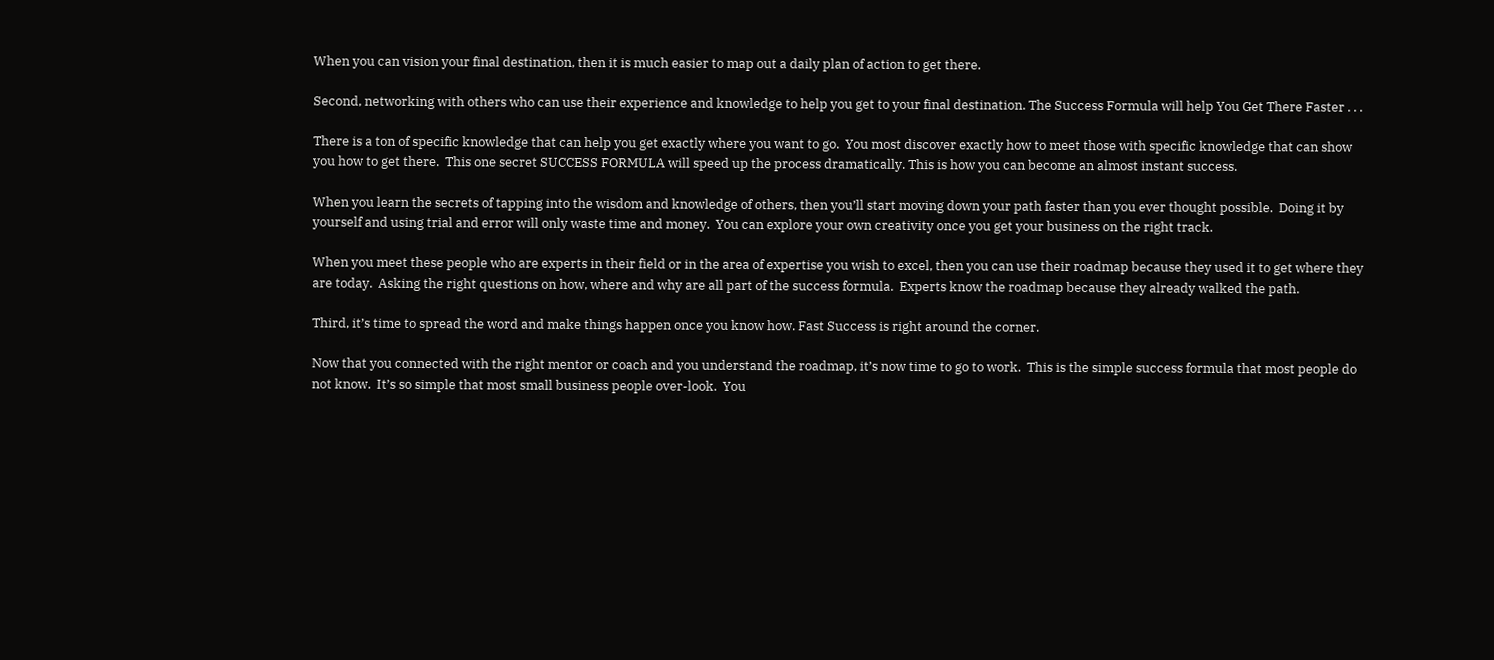When you can vision your final destination, then it is much easier to map out a daily plan of action to get there.

Second, networking with others who can use their experience and knowledge to help you get to your final destination. The Success Formula will help You Get There Faster . . .

There is a ton of specific knowledge that can help you get exactly where you want to go.  You most discover exactly how to meet those with specific knowledge that can show you how to get there.  This one secret SUCCESS FORMULA will speed up the process dramatically. This is how you can become an almost instant success.

When you learn the secrets of tapping into the wisdom and knowledge of others, then you’ll start moving down your path faster than you ever thought possible.  Doing it by yourself and using trial and error will only waste time and money.  You can explore your own creativity once you get your business on the right track.

When you meet these people who are experts in their field or in the area of expertise you wish to excel, then you can use their roadmap because they used it to get where they are today.  Asking the right questions on how, where and why are all part of the success formula.  Experts know the roadmap because they already walked the path.

Third, it’s time to spread the word and make things happen once you know how. Fast Success is right around the corner.

Now that you connected with the right mentor or coach and you understand the roadmap, it’s now time to go to work.  This is the simple success formula that most people do not know.  It’s so simple that most small business people over-look.  You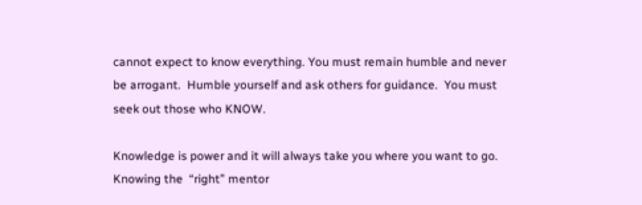cannot expect to know everything. You must remain humble and never be arrogant.  Humble yourself and ask others for guidance.  You must seek out those who KNOW.

Knowledge is power and it will always take you where you want to go. Knowing the  “right” mentor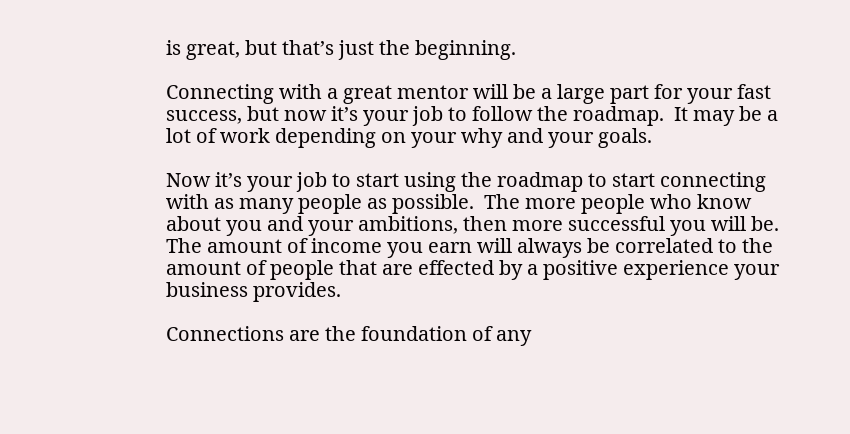is great, but that’s just the beginning.

Connecting with a great mentor will be a large part for your fast success, but now it’s your job to follow the roadmap.  It may be a lot of work depending on your why and your goals.

Now it’s your job to start using the roadmap to start connecting with as many people as possible.  The more people who know about you and your ambitions, then more successful you will be.  The amount of income you earn will always be correlated to the amount of people that are effected by a positive experience your business provides.

Connections are the foundation of any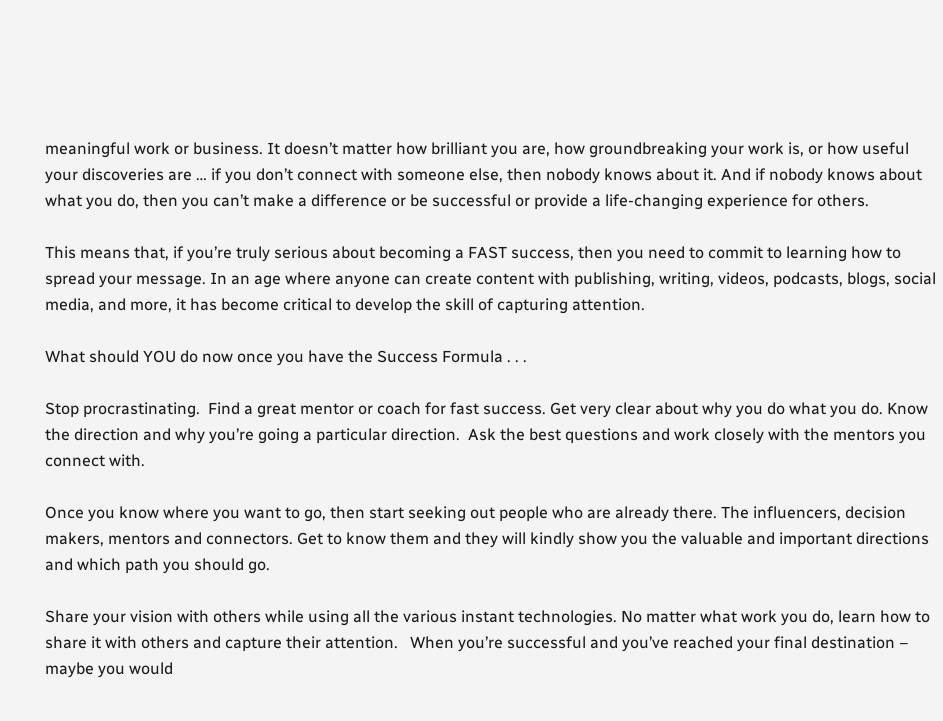meaningful work or business. It doesn’t matter how brilliant you are, how groundbreaking your work is, or how useful your discoveries are … if you don’t connect with someone else, then nobody knows about it. And if nobody knows about what you do, then you can’t make a difference or be successful or provide a life-changing experience for others.

This means that, if you’re truly serious about becoming a FAST success, then you need to commit to learning how to spread your message. In an age where anyone can create content with publishing, writing, videos, podcasts, blogs, social media, and more, it has become critical to develop the skill of capturing attention.

What should YOU do now once you have the Success Formula . . .

Stop procrastinating.  Find a great mentor or coach for fast success. Get very clear about why you do what you do. Know the direction and why you’re going a particular direction.  Ask the best questions and work closely with the mentors you connect with.

Once you know where you want to go, then start seeking out people who are already there. The influencers, decision makers, mentors and connectors. Get to know them and they will kindly show you the valuable and important directions and which path you should go.

Share your vision with others while using all the various instant technologies. No matter what work you do, learn how to share it with others and capture their attention.   When you’re successful and you’ve reached your final destination – maybe you would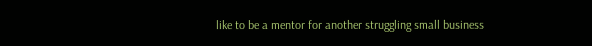like to be a mentor for another struggling small business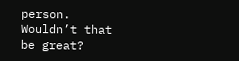person.  Wouldn’t that be great?